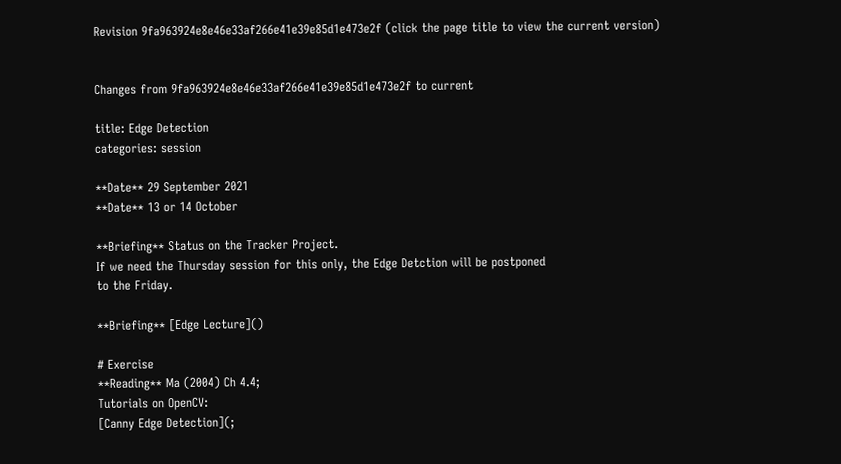Revision 9fa963924e8e46e33af266e41e39e85d1e473e2f (click the page title to view the current version)


Changes from 9fa963924e8e46e33af266e41e39e85d1e473e2f to current

title: Edge Detection
categories: session

**Date** 29 September 2021
**Date** 13 or 14 October

**Briefing** Status on the Tracker Project.
If we need the Thursday session for this only, the Edge Detction will be postponed
to the Friday.

**Briefing** [Edge Lecture]()

# Exercise
**Reading** Ma (2004) Ch 4.4;
Tutorials on OpenCV:
[Canny Edge Detection](;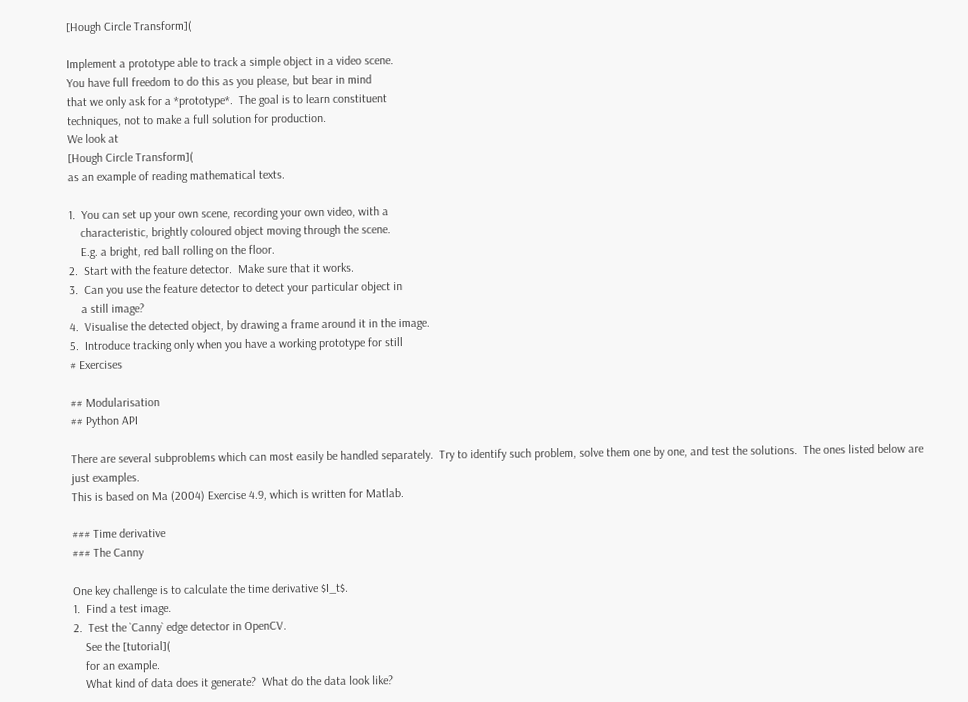[Hough Circle Transform](

Implement a prototype able to track a simple object in a video scene.
You have full freedom to do this as you please, but bear in mind
that we only ask for a *prototype*.  The goal is to learn constituent
techniques, not to make a full solution for production.
We look at
[Hough Circle Transform](
as an example of reading mathematical texts.

1.  You can set up your own scene, recording your own video, with a
    characteristic, brightly coloured object moving through the scene.
    E.g. a bright, red ball rolling on the floor.
2.  Start with the feature detector.  Make sure that it works.
3.  Can you use the feature detector to detect your particular object in
    a still image?
4.  Visualise the detected object, by drawing a frame around it in the image.
5.  Introduce tracking only when you have a working prototype for still
# Exercises

## Modularisation
## Python API

There are several subproblems which can most easily be handled separately.  Try to identify such problem, solve them one by one, and test the solutions.  The ones listed below are just examples.
This is based on Ma (2004) Exercise 4.9, which is written for Matlab.

### Time derivative
### The Canny

One key challenge is to calculate the time derivative $I_t$.
1.  Find a test image.
2.  Test the `Canny` edge detector in OpenCV.
    See the [tutorial](
    for an example.
    What kind of data does it generate?  What do the data look like?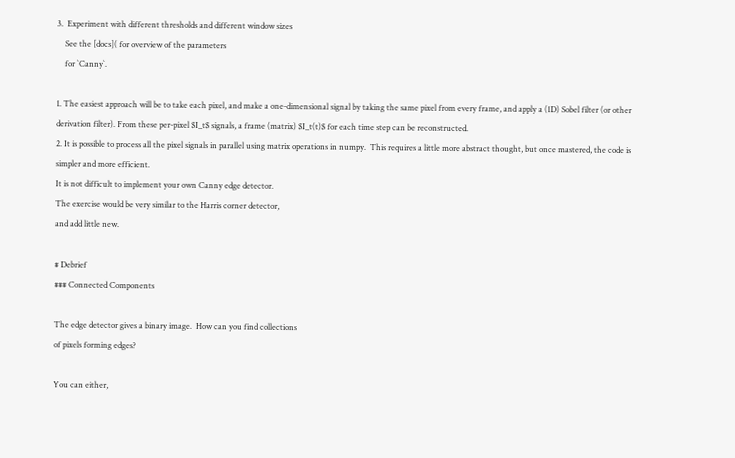3.  Experiment with different thresholds and different window sizes
    See the [docs]( for overview of the parameters
    for `Canny`.

1. The easiest approach will be to take each pixel, and make a one-dimensional signal by taking the same pixel from every frame, and apply a (1D) Sobel filter (or other derivation filter). From these per-pixel $I_t$ signals, a frame (matrix) $I_t(t)$ for each time step can be reconstructed.
2. It is possible to process all the pixel signals in parallel using matrix operations in numpy.  This requires a little more abstract thought, but once mastered, the code is simpler and more efficient.
It is not difficult to implement your own Canny edge detector.
The exercise would be very similar to the Harris corner detector,
and add little new.

# Debrief
### Connected Components

The edge detector gives a binary image.  How can you find collections
of pixels forming edges?

You can either,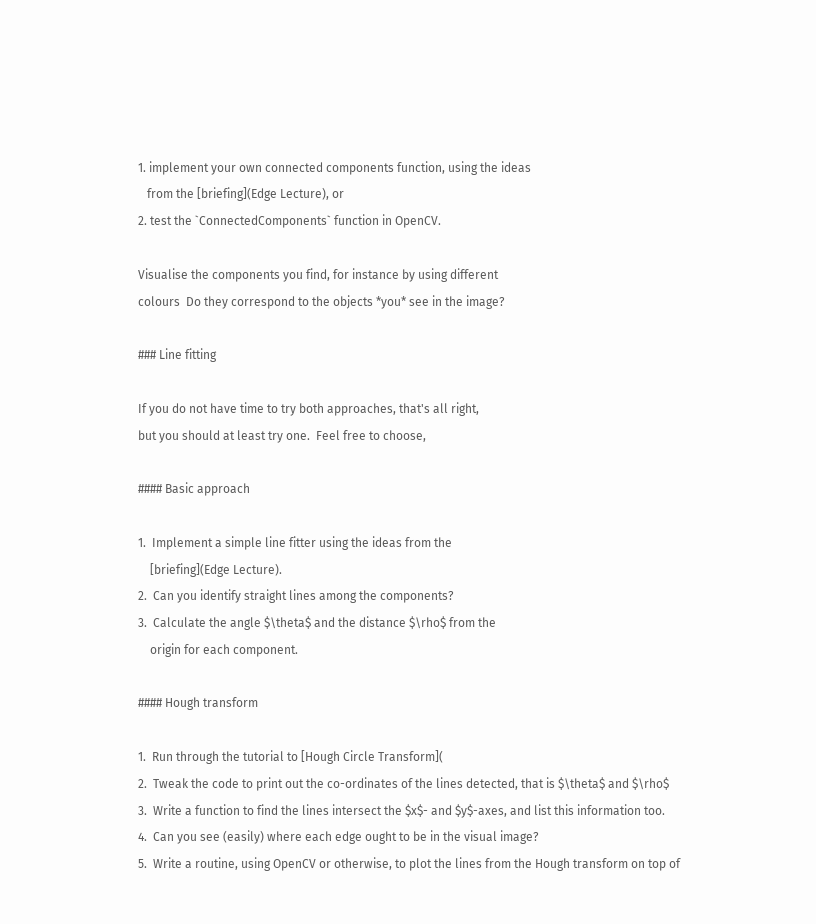1. implement your own connected components function, using the ideas
   from the [briefing](Edge Lecture), or
2. test the `ConnectedComponents` function in OpenCV.

Visualise the components you find, for instance by using different
colours  Do they correspond to the objects *you* see in the image?

### Line fitting

If you do not have time to try both approaches, that's all right,
but you should at least try one.  Feel free to choose,

#### Basic approach

1.  Implement a simple line fitter using the ideas from the
    [briefing](Edge Lecture).
2.  Can you identify straight lines among the components?
3.  Calculate the angle $\theta$ and the distance $\rho$ from the
    origin for each component.

#### Hough transform

1.  Run through the tutorial to [Hough Circle Transform](
2.  Tweak the code to print out the co-ordinates of the lines detected, that is $\theta$ and $\rho$
3.  Write a function to find the lines intersect the $x$- and $y$-axes, and list this information too.
4.  Can you see (easily) where each edge ought to be in the visual image?
5.  Write a routine, using OpenCV or otherwise, to plot the lines from the Hough transform on top of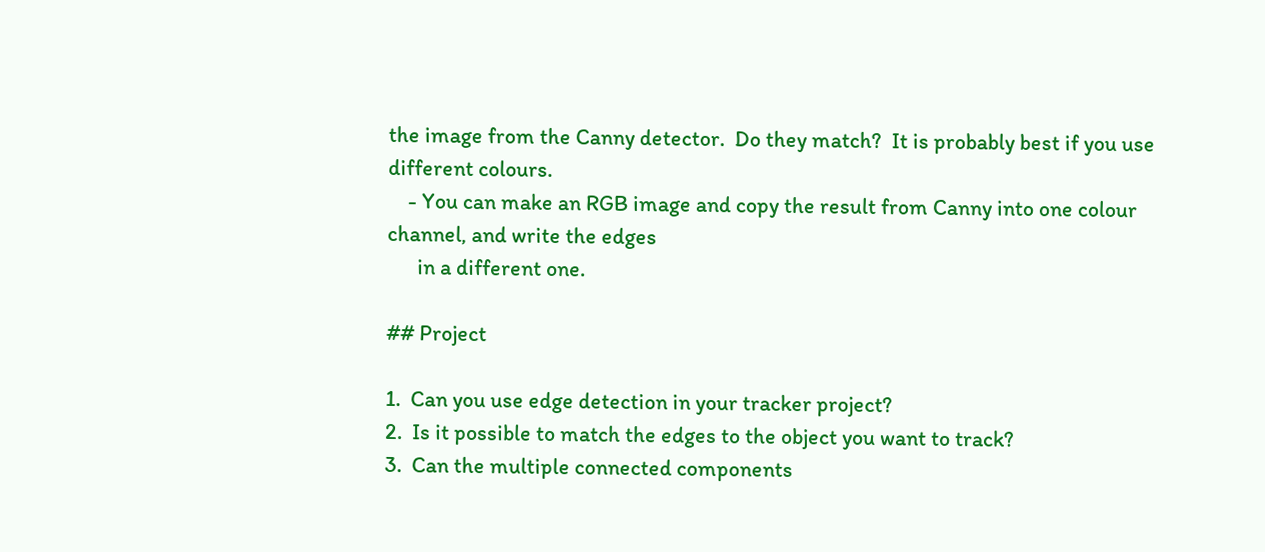the image from the Canny detector.  Do they match?  It is probably best if you use different colours.
    - You can make an RGB image and copy the result from Canny into one colour channel, and write the edges
      in a different one.

## Project

1.  Can you use edge detection in your tracker project?
2.  Is it possible to match the edges to the object you want to track?
3.  Can the multiple connected components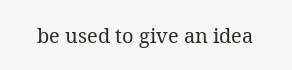be used to give an idea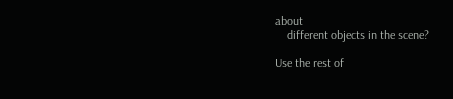about
    different objects in the scene?

Use the rest of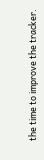the time to improve the tracker.